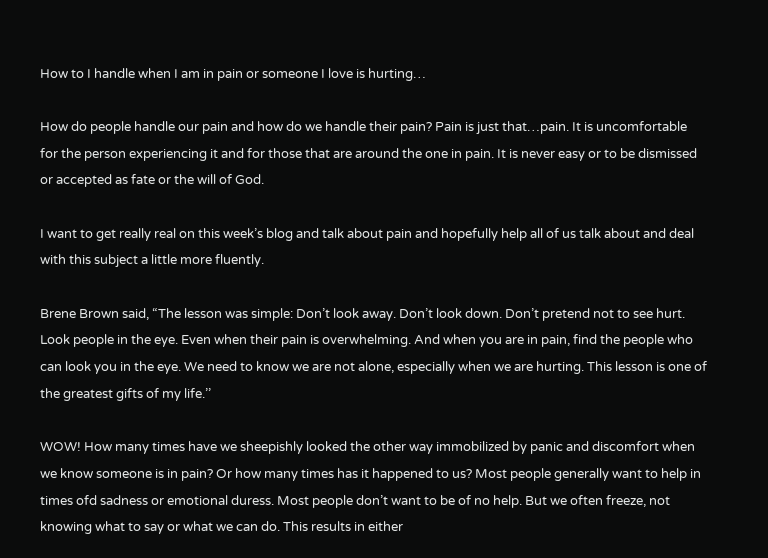How to I handle when I am in pain or someone I love is hurting…

How do people handle our pain and how do we handle their pain? Pain is just that…pain. It is uncomfortable for the person experiencing it and for those that are around the one in pain. It is never easy or to be dismissed or accepted as fate or the will of God.

I want to get really real on this week’s blog and talk about pain and hopefully help all of us talk about and deal with this subject a little more fluently.

Brene Brown said, “The lesson was simple: Don’t look away. Don’t look down. Don’t pretend not to see hurt. Look people in the eye. Even when their pain is overwhelming. And when you are in pain, find the people who can look you in the eye. We need to know we are not alone, especially when we are hurting. This lesson is one of the greatest gifts of my life.’’

WOW! How many times have we sheepishly looked the other way immobilized by panic and discomfort when we know someone is in pain? Or how many times has it happened to us? Most people generally want to help in times ofd sadness or emotional duress. Most people don’t want to be of no help. But we often freeze, not knowing what to say or what we can do. This results in either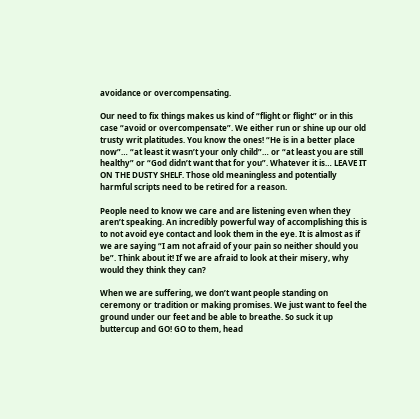avoidance or overcompensating.

Our need to fix things makes us kind of “flight or flight” or in this case “avoid or overcompensate”. We either run or shine up our old trusty writ platitudes. You know the ones! “He is in a better place now”… “at least it wasn’t your only child”… or “at least you are still healthy” or “God didn’t want that for you”. Whatever it is… LEAVE IT ON THE DUSTY SHELF. Those old meaningless and potentially harmful scripts need to be retired for a reason.

People need to know we care and are listening even when they aren’t speaking. An incredibly powerful way of accomplishing this is to not avoid eye contact and look them in the eye. It is almost as if we are saying “I am not afraid of your pain so neither should you be”. Think about it! If we are afraid to look at their misery, why would they think they can?

When we are suffering, we don’t want people standing on ceremony or tradition or making promises. We just want to feel the ground under our feet and be able to breathe. So suck it up buttercup and GO! GO to them, head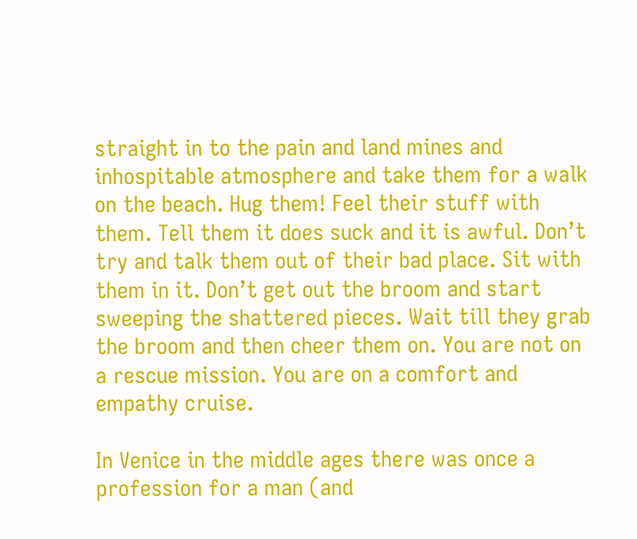straight in to the pain and land mines and inhospitable atmosphere and take them for a walk on the beach. Hug them! Feel their stuff with them. Tell them it does suck and it is awful. Don’t try and talk them out of their bad place. Sit with them in it. Don’t get out the broom and start sweeping the shattered pieces. Wait till they grab the broom and then cheer them on. You are not on a rescue mission. You are on a comfort and empathy cruise.

In Venice in the middle ages there was once a profession for a man (and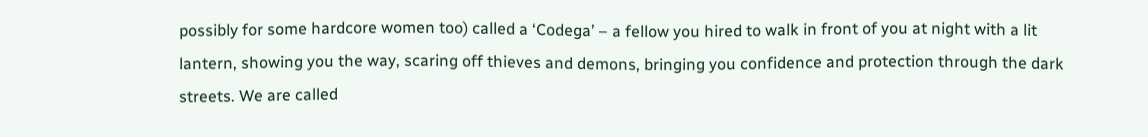possibly for some hardcore women too) called a ‘Codega’ – a fellow you hired to walk in front of you at night with a lit lantern, showing you the way, scaring off thieves and demons, bringing you confidence and protection through the dark streets. We are called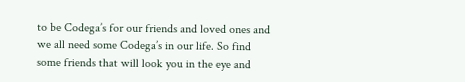to be Codega’s for our friends and loved ones and we all need some Codega’s in our life. So find some friends that will look you in the eye and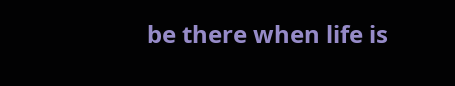be there when life is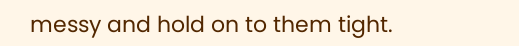messy and hold on to them tight.